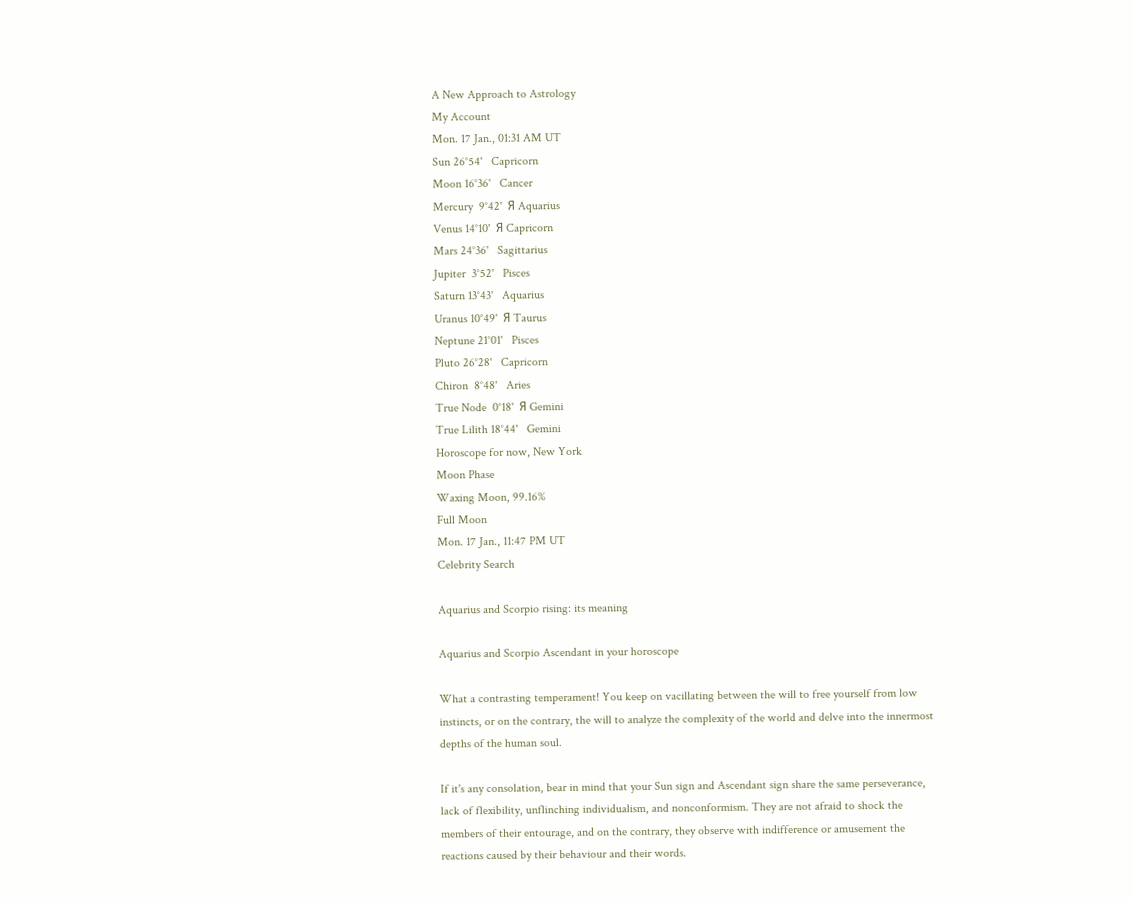A New Approach to Astrology
My Account
Mon. 17 Jan., 01:31 AM UT
Sun 26°54'   Capricorn
Moon 16°36'   Cancer
Mercury  9°42'  Я Aquarius
Venus 14°10'  Я Capricorn
Mars 24°36'   Sagittarius
Jupiter  3°52'   Pisces
Saturn 13°43'   Aquarius
Uranus 10°49'  Я Taurus
Neptune 21°01'   Pisces
Pluto 26°28'   Capricorn
Chiron  8°48'   Aries
True Node  0°18'  Я Gemini
True Lilith 18°44'   Gemini
Horoscope for now, New York
Moon Phase
Waxing Moon, 99.16%
Full Moon
Mon. 17 Jan., 11:47 PM UT
Celebrity Search

Aquarius and Scorpio rising: its meaning

Aquarius and Scorpio Ascendant in your horoscope

What a contrasting temperament! You keep on vacillating between the will to free yourself from low instincts, or on the contrary, the will to analyze the complexity of the world and delve into the innermost depths of the human soul.

If it's any consolation, bear in mind that your Sun sign and Ascendant sign share the same perseverance, lack of flexibility, unflinching individualism, and nonconformism. They are not afraid to shock the members of their entourage, and on the contrary, they observe with indifference or amusement the reactions caused by their behaviour and their words.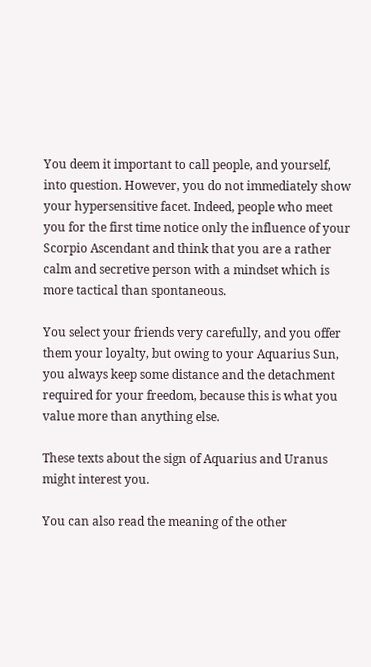You deem it important to call people, and yourself, into question. However, you do not immediately show your hypersensitive facet. Indeed, people who meet you for the first time notice only the influence of your Scorpio Ascendant and think that you are a rather calm and secretive person with a mindset which is more tactical than spontaneous.

You select your friends very carefully, and you offer them your loyalty, but owing to your Aquarius Sun, you always keep some distance and the detachment required for your freedom, because this is what you value more than anything else.

These texts about the sign of Aquarius and Uranus might interest you.

You can also read the meaning of the other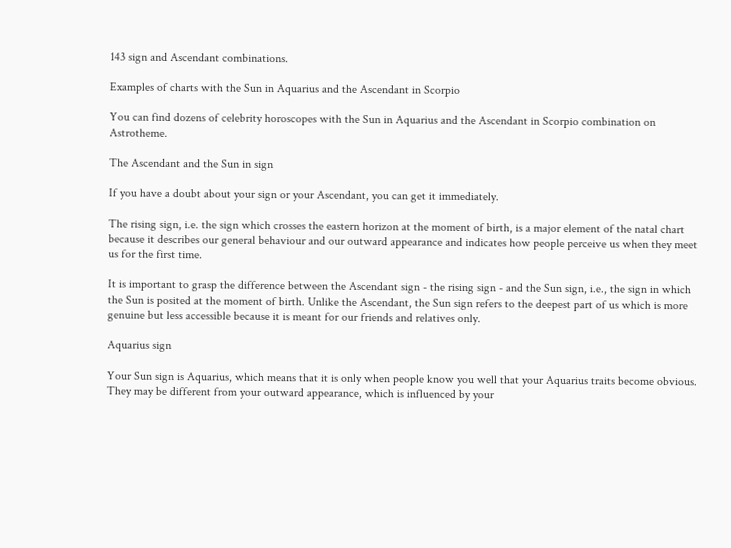143 sign and Ascendant combinations.

Examples of charts with the Sun in Aquarius and the Ascendant in Scorpio

You can find dozens of celebrity horoscopes with the Sun in Aquarius and the Ascendant in Scorpio combination on Astrotheme.

The Ascendant and the Sun in sign

If you have a doubt about your sign or your Ascendant, you can get it immediately.

The rising sign, i.e. the sign which crosses the eastern horizon at the moment of birth, is a major element of the natal chart because it describes our general behaviour and our outward appearance and indicates how people perceive us when they meet us for the first time.

It is important to grasp the difference between the Ascendant sign - the rising sign - and the Sun sign, i.e., the sign in which the Sun is posited at the moment of birth. Unlike the Ascendant, the Sun sign refers to the deepest part of us which is more genuine but less accessible because it is meant for our friends and relatives only.

Aquarius sign

Your Sun sign is Aquarius, which means that it is only when people know you well that your Aquarius traits become obvious. They may be different from your outward appearance, which is influenced by your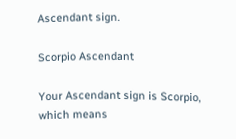Ascendant sign.

Scorpio Ascendant

Your Ascendant sign is Scorpio, which means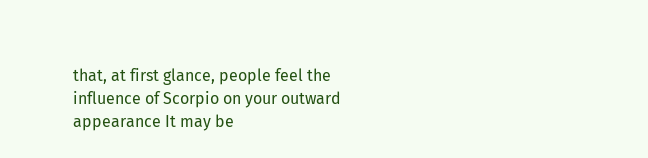that, at first glance, people feel the influence of Scorpio on your outward appearance It may be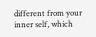different from your inner self, which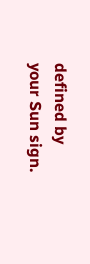defined by your Sun sign.